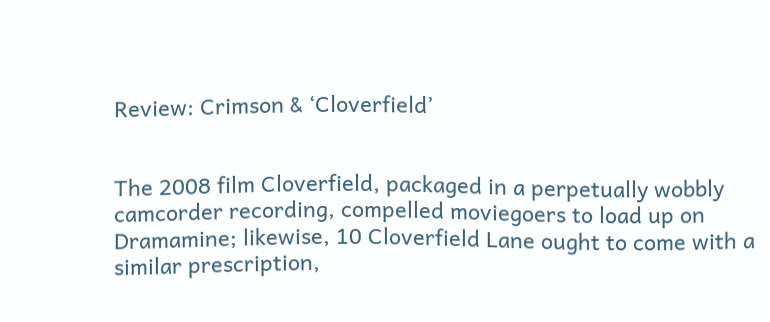Review: Crimson & ‘Cloverfield’


The 2008 film Cloverfield, packaged in a perpetually wobbly camcorder recording, compelled moviegoers to load up on Dramamine; likewise, 10 Cloverfield Lane ought to come with a similar prescription,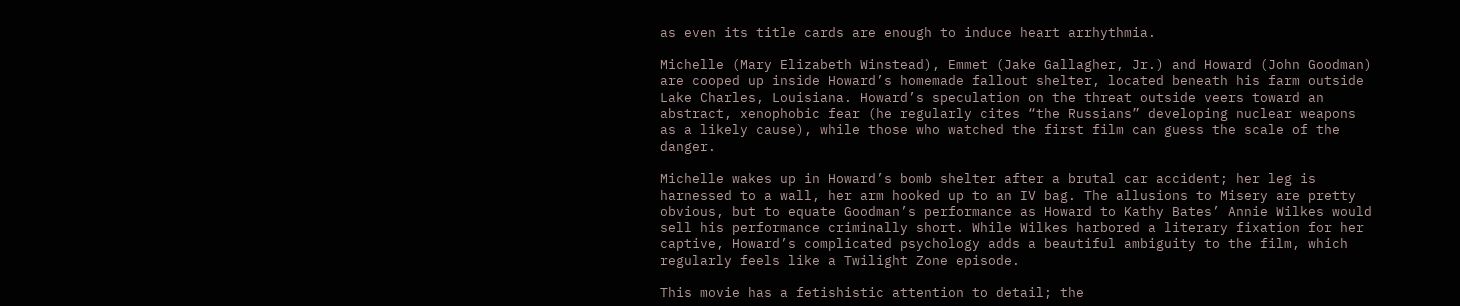as even its title cards are enough to induce heart arrhythmia.

Michelle (Mary Elizabeth Winstead), Emmet (Jake Gallagher, Jr.) and Howard (John Goodman) are cooped up inside Howard’s homemade fallout shelter, located beneath his farm outside Lake Charles, Louisiana. Howard’s speculation on the threat outside veers toward an abstract, xenophobic fear (he regularly cites “the Russians” developing nuclear weapons as a likely cause), while those who watched the first film can guess the scale of the danger.

Michelle wakes up in Howard’s bomb shelter after a brutal car accident; her leg is harnessed to a wall, her arm hooked up to an IV bag. The allusions to Misery are pretty obvious, but to equate Goodman’s performance as Howard to Kathy Bates’ Annie Wilkes would sell his performance criminally short. While Wilkes harbored a literary fixation for her captive, Howard’s complicated psychology adds a beautiful ambiguity to the film, which regularly feels like a Twilight Zone episode.

This movie has a fetishistic attention to detail; the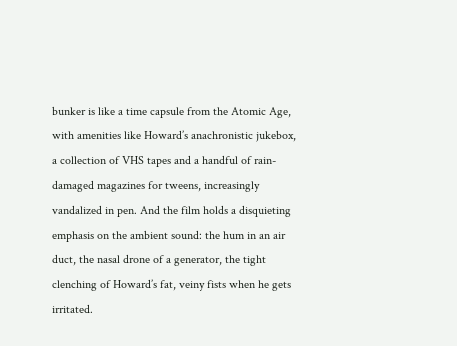bunker is like a time capsule from the Atomic Age, with amenities like Howard’s anachronistic jukebox, a collection of VHS tapes and a handful of rain-damaged magazines for tweens, increasingly vandalized in pen. And the film holds a disquieting emphasis on the ambient sound: the hum in an air duct, the nasal drone of a generator, the tight clenching of Howard’s fat, veiny fists when he gets irritated.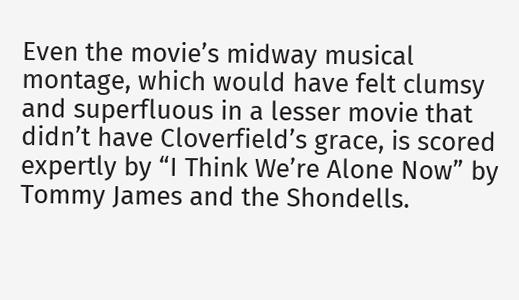Even the movie’s midway musical montage, which would have felt clumsy and superfluous in a lesser movie that didn’t have Cloverfield’s grace, is scored expertly by “I Think We’re Alone Now” by Tommy James and the Shondells.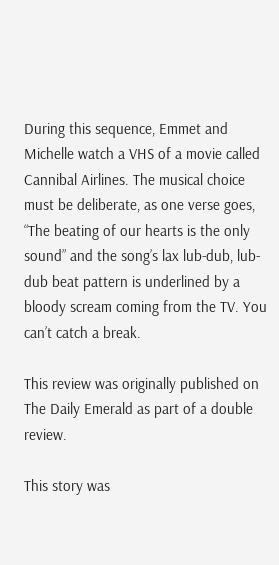During this sequence, Emmet and Michelle watch a VHS of a movie called Cannibal Airlines. The musical choice must be deliberate, as one verse goes, “The beating of our hearts is the only sound” and the song’s lax lub-dub, lub-dub beat pattern is underlined by a bloody scream coming from the TV. You can’t catch a break.

This review was originally published on The Daily Emerald as part of a double review.

This story was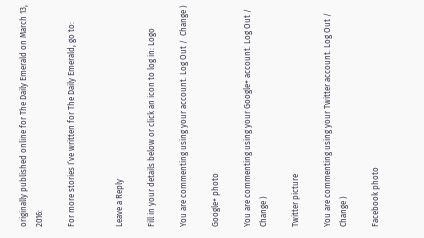originally published online for The Daily Emerald on March 13, 2016:

For more stories I’ve written for The Daily Emerald, go to:


Leave a Reply

Fill in your details below or click an icon to log in: Logo

You are commenting using your account. Log Out /  Change )

Google+ photo

You are commenting using your Google+ account. Log Out /  Change )

Twitter picture

You are commenting using your Twitter account. Log Out /  Change )

Facebook photo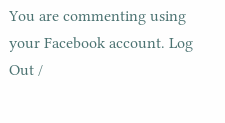You are commenting using your Facebook account. Log Out /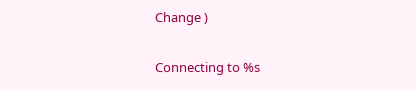Change )

Connecting to %s